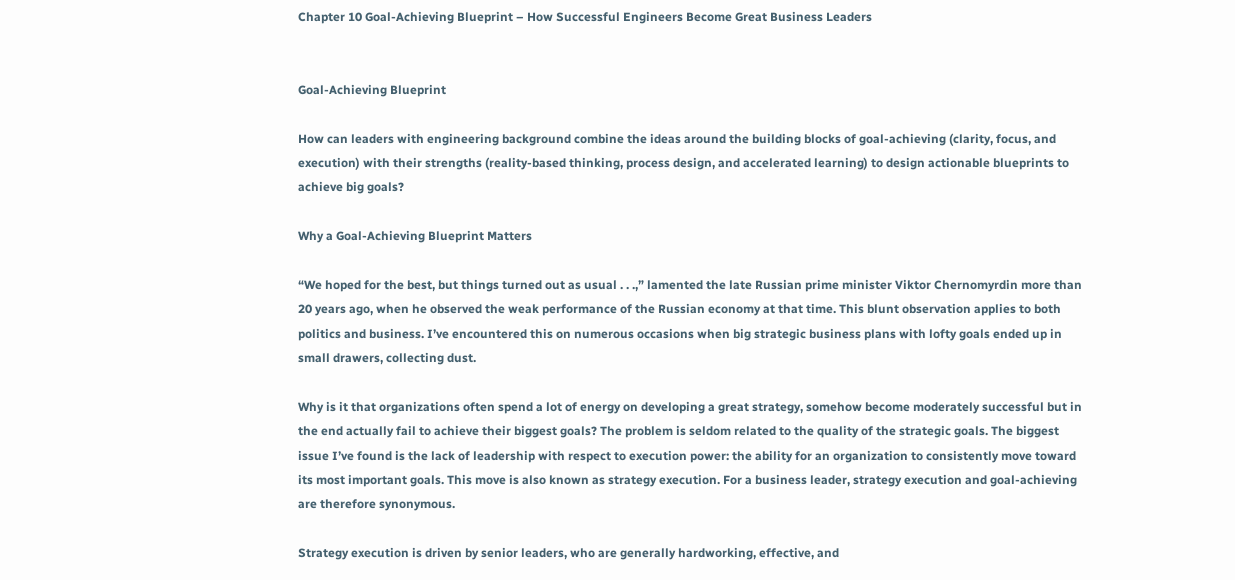Chapter 10 Goal-Achieving Blueprint – How Successful Engineers Become Great Business Leaders


Goal-Achieving Blueprint

How can leaders with engineering background combine the ideas around the building blocks of goal-achieving (clarity, focus, and execution) with their strengths (reality-based thinking, process design, and accelerated learning) to design actionable blueprints to achieve big goals?

Why a Goal-Achieving Blueprint Matters

“We hoped for the best, but things turned out as usual . . .,” lamented the late Russian prime minister Viktor Chernomyrdin more than 20 years ago, when he observed the weak performance of the Russian economy at that time. This blunt observation applies to both politics and business. I’ve encountered this on numerous occasions when big strategic business plans with lofty goals ended up in small drawers, collecting dust.

Why is it that organizations often spend a lot of energy on developing a great strategy, somehow become moderately successful but in the end actually fail to achieve their biggest goals? The problem is seldom related to the quality of the strategic goals. The biggest issue I’ve found is the lack of leadership with respect to execution power: the ability for an organization to consistently move toward its most important goals. This move is also known as strategy execution. For a business leader, strategy execution and goal-achieving are therefore synonymous.

Strategy execution is driven by senior leaders, who are generally hardworking, effective, and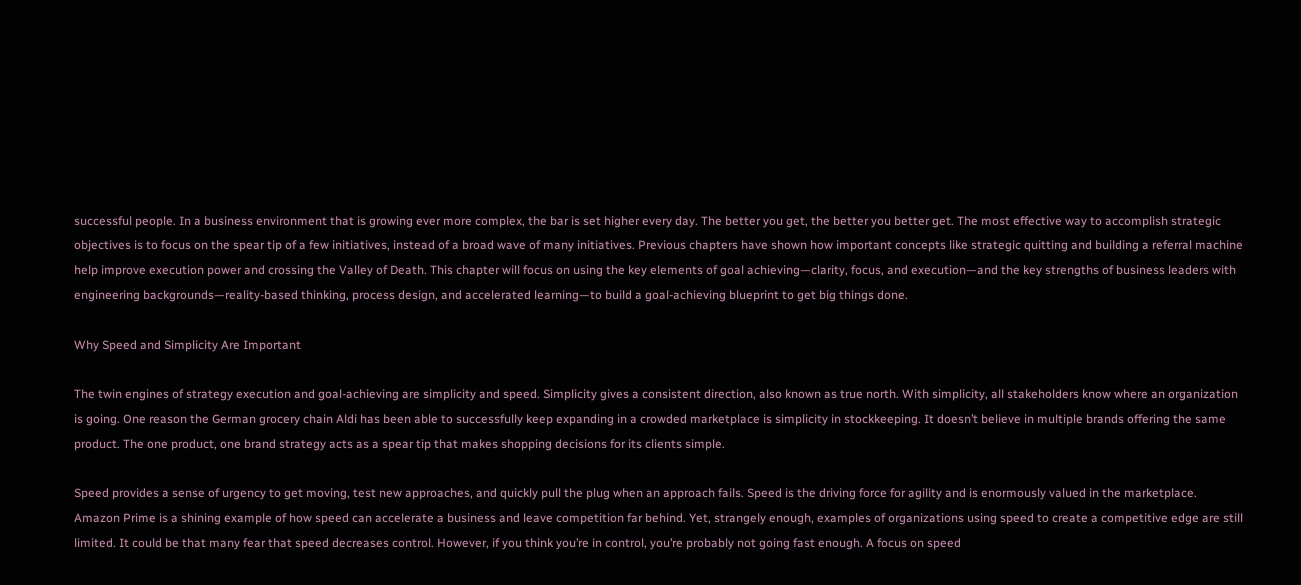successful people. In a business environment that is growing ever more complex, the bar is set higher every day. The better you get, the better you better get. The most effective way to accomplish strategic objectives is to focus on the spear tip of a few initiatives, instead of a broad wave of many initiatives. Previous chapters have shown how important concepts like strategic quitting and building a referral machine help improve execution power and crossing the Valley of Death. This chapter will focus on using the key elements of goal achieving—clarity, focus, and execution—and the key strengths of business leaders with engineering backgrounds—reality-based thinking, process design, and accelerated learning—to build a goal-achieving blueprint to get big things done.

Why Speed and Simplicity Are Important

The twin engines of strategy execution and goal-achieving are simplicity and speed. Simplicity gives a consistent direction, also known as true north. With simplicity, all stakeholders know where an organization is going. One reason the German grocery chain Aldi has been able to successfully keep expanding in a crowded marketplace is simplicity in stockkeeping. It doesn’t believe in multiple brands offering the same product. The one product, one brand strategy acts as a spear tip that makes shopping decisions for its clients simple.

Speed provides a sense of urgency to get moving, test new approaches, and quickly pull the plug when an approach fails. Speed is the driving force for agility and is enormously valued in the marketplace. Amazon Prime is a shining example of how speed can accelerate a business and leave competition far behind. Yet, strangely enough, examples of organizations using speed to create a competitive edge are still limited. It could be that many fear that speed decreases control. However, if you think you’re in control, you’re probably not going fast enough. A focus on speed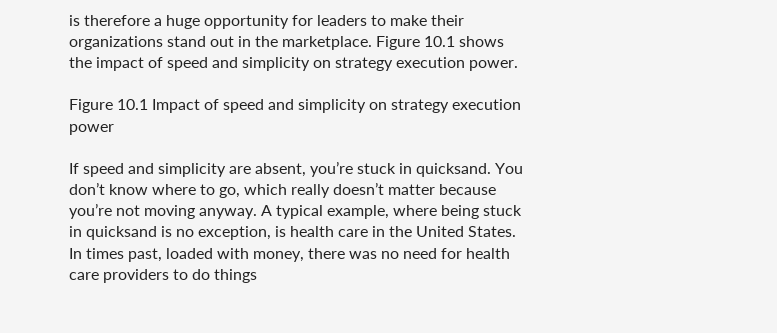is therefore a huge opportunity for leaders to make their organizations stand out in the marketplace. Figure 10.1 shows the impact of speed and simplicity on strategy execution power.

Figure 10.1 Impact of speed and simplicity on strategy execution power

If speed and simplicity are absent, you’re stuck in quicksand. You don’t know where to go, which really doesn’t matter because you’re not moving anyway. A typical example, where being stuck in quicksand is no exception, is health care in the United States. In times past, loaded with money, there was no need for health care providers to do things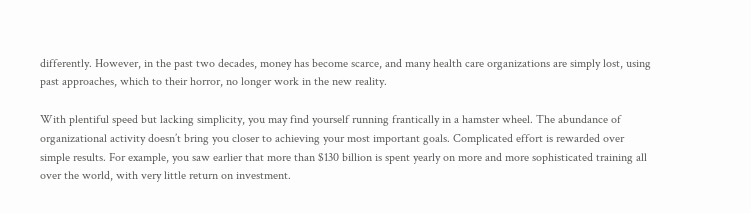differently. However, in the past two decades, money has become scarce, and many health care organizations are simply lost, using past approaches, which to their horror, no longer work in the new reality.

With plentiful speed but lacking simplicity, you may find yourself running frantically in a hamster wheel. The abundance of organizational activity doesn’t bring you closer to achieving your most important goals. Complicated effort is rewarded over simple results. For example, you saw earlier that more than $130 billion is spent yearly on more and more sophisticated training all over the world, with very little return on investment.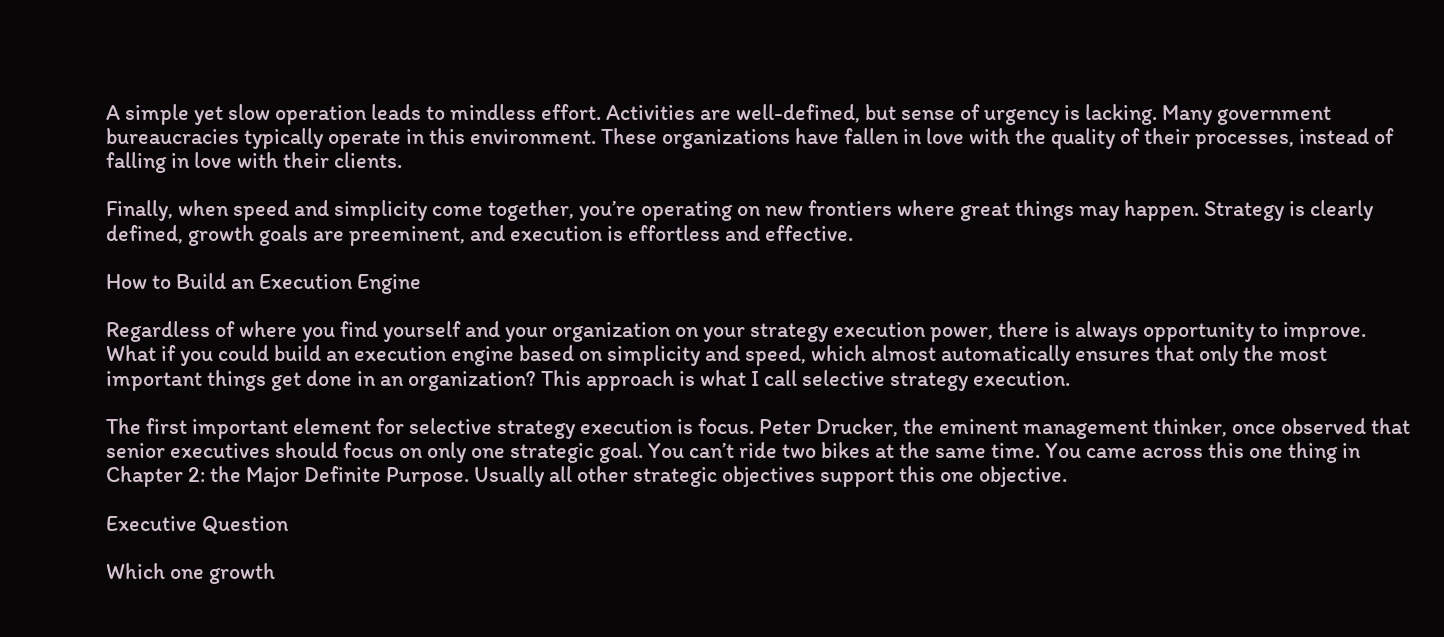A simple yet slow operation leads to mindless effort. Activities are well-defined, but sense of urgency is lacking. Many government bureaucracies typically operate in this environment. These organizations have fallen in love with the quality of their processes, instead of falling in love with their clients.

Finally, when speed and simplicity come together, you’re operating on new frontiers where great things may happen. Strategy is clearly defined, growth goals are preeminent, and execution is effortless and effective.

How to Build an Execution Engine

Regardless of where you find yourself and your organization on your strategy execution power, there is always opportunity to improve. What if you could build an execution engine based on simplicity and speed, which almost automatically ensures that only the most important things get done in an organization? This approach is what I call selective strategy execution.

The first important element for selective strategy execution is focus. Peter Drucker, the eminent management thinker, once observed that senior executives should focus on only one strategic goal. You can’t ride two bikes at the same time. You came across this one thing in Chapter 2: the Major Definite Purpose. Usually all other strategic objectives support this one objective.

Executive Question

Which one growth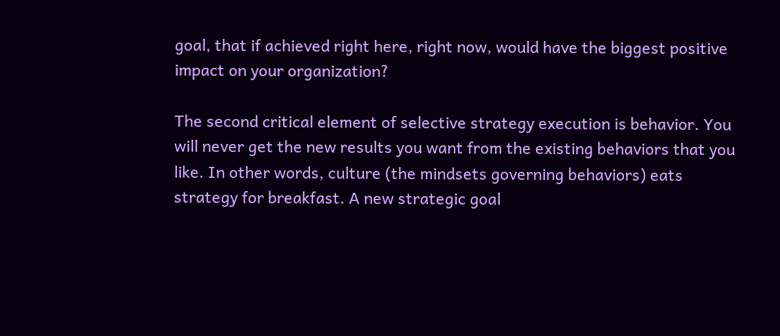goal, that if achieved right here, right now, would have the biggest positive impact on your organization?

The second critical element of selective strategy execution is behavior. You will never get the new results you want from the existing behaviors that you like. In other words, culture (the mindsets governing behaviors) eats strategy for breakfast. A new strategic goal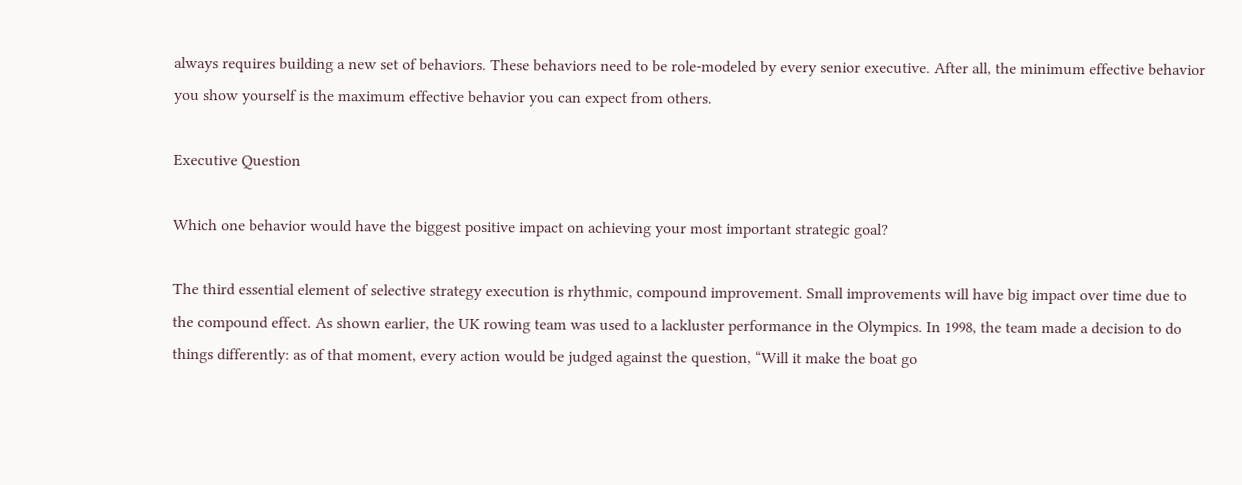always requires building a new set of behaviors. These behaviors need to be role-modeled by every senior executive. After all, the minimum effective behavior you show yourself is the maximum effective behavior you can expect from others.

Executive Question

Which one behavior would have the biggest positive impact on achieving your most important strategic goal?

The third essential element of selective strategy execution is rhythmic, compound improvement. Small improvements will have big impact over time due to the compound effect. As shown earlier, the UK rowing team was used to a lackluster performance in the Olympics. In 1998, the team made a decision to do things differently: as of that moment, every action would be judged against the question, “Will it make the boat go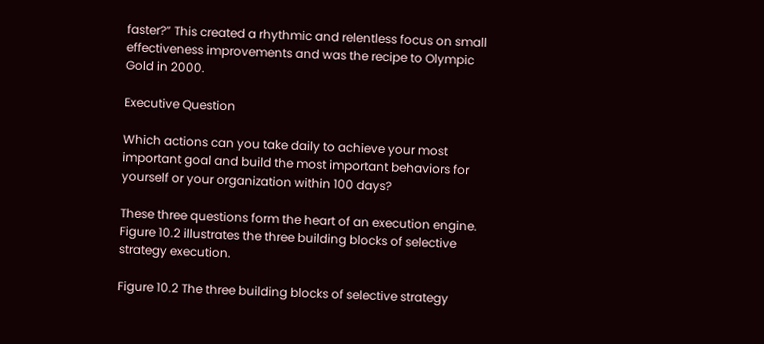faster?” This created a rhythmic and relentless focus on small effectiveness improvements and was the recipe to Olympic Gold in 2000.

Executive Question

Which actions can you take daily to achieve your most important goal and build the most important behaviors for yourself or your organization within 100 days?

These three questions form the heart of an execution engine. Figure 10.2 illustrates the three building blocks of selective strategy execution.

Figure 10.2 The three building blocks of selective strategy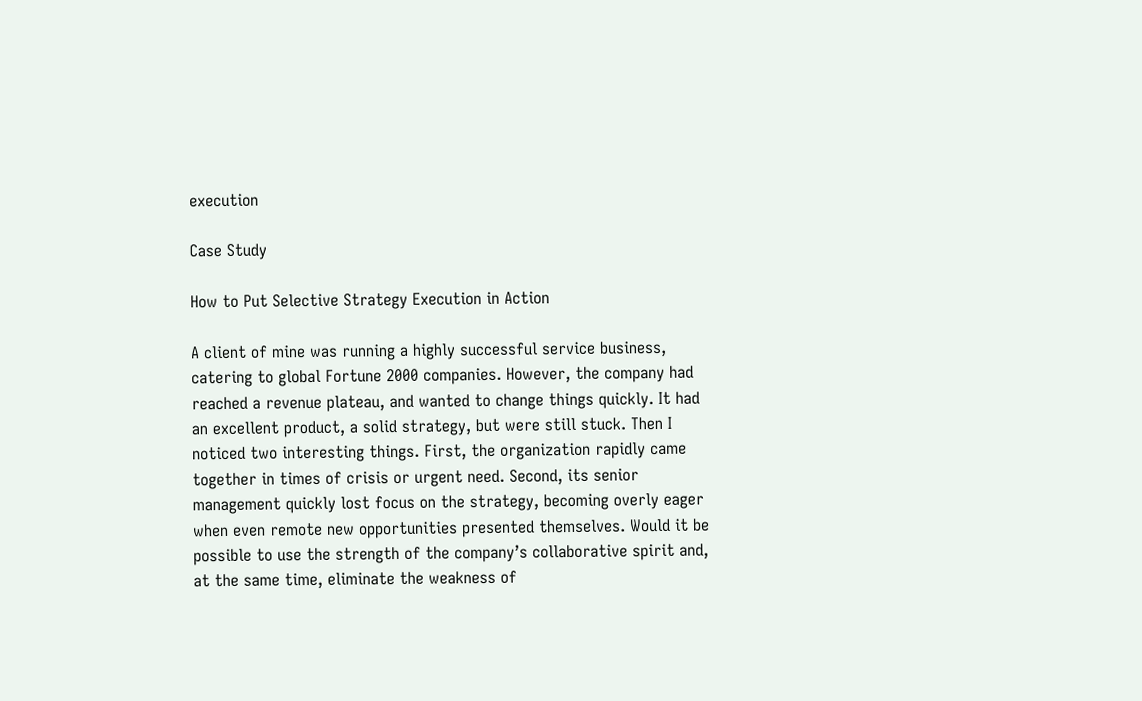execution

Case Study

How to Put Selective Strategy Execution in Action

A client of mine was running a highly successful service business, catering to global Fortune 2000 companies. However, the company had reached a revenue plateau, and wanted to change things quickly. It had an excellent product, a solid strategy, but were still stuck. Then I noticed two interesting things. First, the organization rapidly came together in times of crisis or urgent need. Second, its senior management quickly lost focus on the strategy, becoming overly eager when even remote new opportunities presented themselves. Would it be possible to use the strength of the company’s collaborative spirit and, at the same time, eliminate the weakness of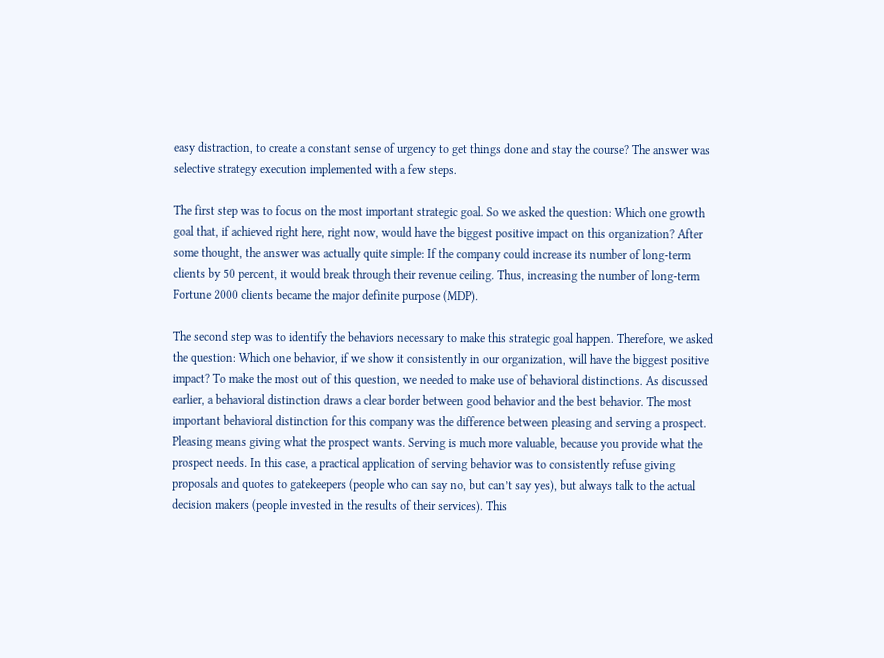easy distraction, to create a constant sense of urgency to get things done and stay the course? The answer was selective strategy execution implemented with a few steps.

The first step was to focus on the most important strategic goal. So we asked the question: Which one growth goal that, if achieved right here, right now, would have the biggest positive impact on this organization? After some thought, the answer was actually quite simple: If the company could increase its number of long-term clients by 50 percent, it would break through their revenue ceiling. Thus, increasing the number of long-term Fortune 2000 clients became the major definite purpose (MDP).

The second step was to identify the behaviors necessary to make this strategic goal happen. Therefore, we asked the question: Which one behavior, if we show it consistently in our organization, will have the biggest positive impact? To make the most out of this question, we needed to make use of behavioral distinctions. As discussed earlier, a behavioral distinction draws a clear border between good behavior and the best behavior. The most important behavioral distinction for this company was the difference between pleasing and serving a prospect. Pleasing means giving what the prospect wants. Serving is much more valuable, because you provide what the prospect needs. In this case, a practical application of serving behavior was to consistently refuse giving proposals and quotes to gatekeepers (people who can say no, but can’t say yes), but always talk to the actual decision makers (people invested in the results of their services). This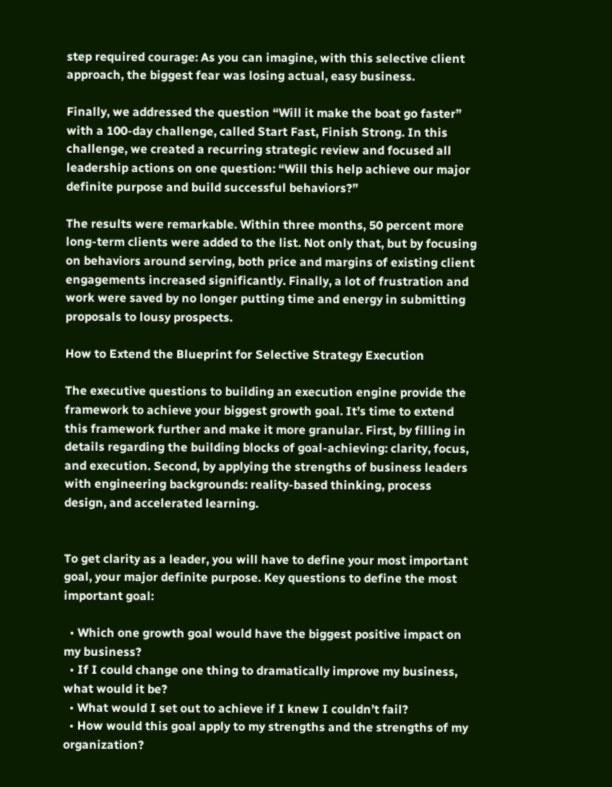step required courage: As you can imagine, with this selective client approach, the biggest fear was losing actual, easy business.

Finally, we addressed the question “Will it make the boat go faster” with a 100-day challenge, called Start Fast, Finish Strong. In this challenge, we created a recurring strategic review and focused all leadership actions on one question: “Will this help achieve our major definite purpose and build successful behaviors?”

The results were remarkable. Within three months, 50 percent more long-term clients were added to the list. Not only that, but by focusing on behaviors around serving, both price and margins of existing client engagements increased significantly. Finally, a lot of frustration and work were saved by no longer putting time and energy in submitting proposals to lousy prospects.

How to Extend the Blueprint for Selective Strategy Execution

The executive questions to building an execution engine provide the framework to achieve your biggest growth goal. It’s time to extend this framework further and make it more granular. First, by filling in details regarding the building blocks of goal-achieving: clarity, focus, and execution. Second, by applying the strengths of business leaders with engineering backgrounds: reality-based thinking, process design, and accelerated learning.


To get clarity as a leader, you will have to define your most important goal, your major definite purpose. Key questions to define the most important goal:

  • Which one growth goal would have the biggest positive impact on my business?
  • If I could change one thing to dramatically improve my business, what would it be?
  • What would I set out to achieve if I knew I couldn’t fail?
  • How would this goal apply to my strengths and the strengths of my organization?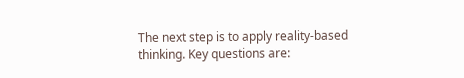The next step is to apply reality-based thinking. Key questions are: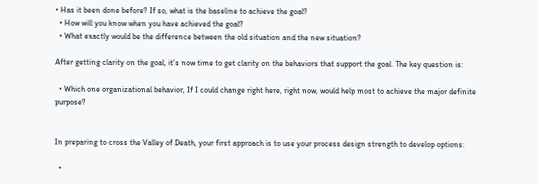• Has it been done before? If so, what is the baseline to achieve the goal?
  • How will you know when you have achieved the goal?
  • What exactly would be the difference between the old situation and the new situation?

After getting clarity on the goal, it’s now time to get clarity on the behaviors that support the goal. The key question is:

  • Which one organizational behavior, If I could change right here, right now, would help most to achieve the major definite purpose?


In preparing to cross the Valley of Death, your first approach is to use your process design strength to develop options:

  •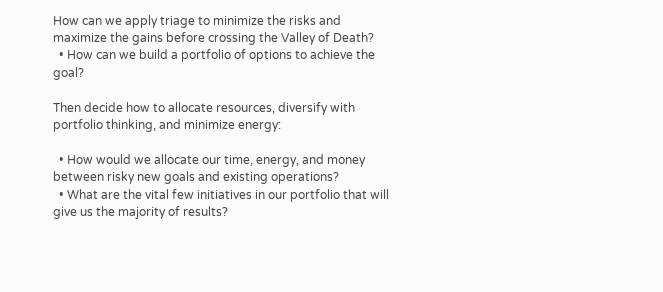How can we apply triage to minimize the risks and maximize the gains before crossing the Valley of Death?
  • How can we build a portfolio of options to achieve the goal?

Then decide how to allocate resources, diversify with portfolio thinking, and minimize energy:

  • How would we allocate our time, energy, and money between risky new goals and existing operations?
  • What are the vital few initiatives in our portfolio that will give us the majority of results?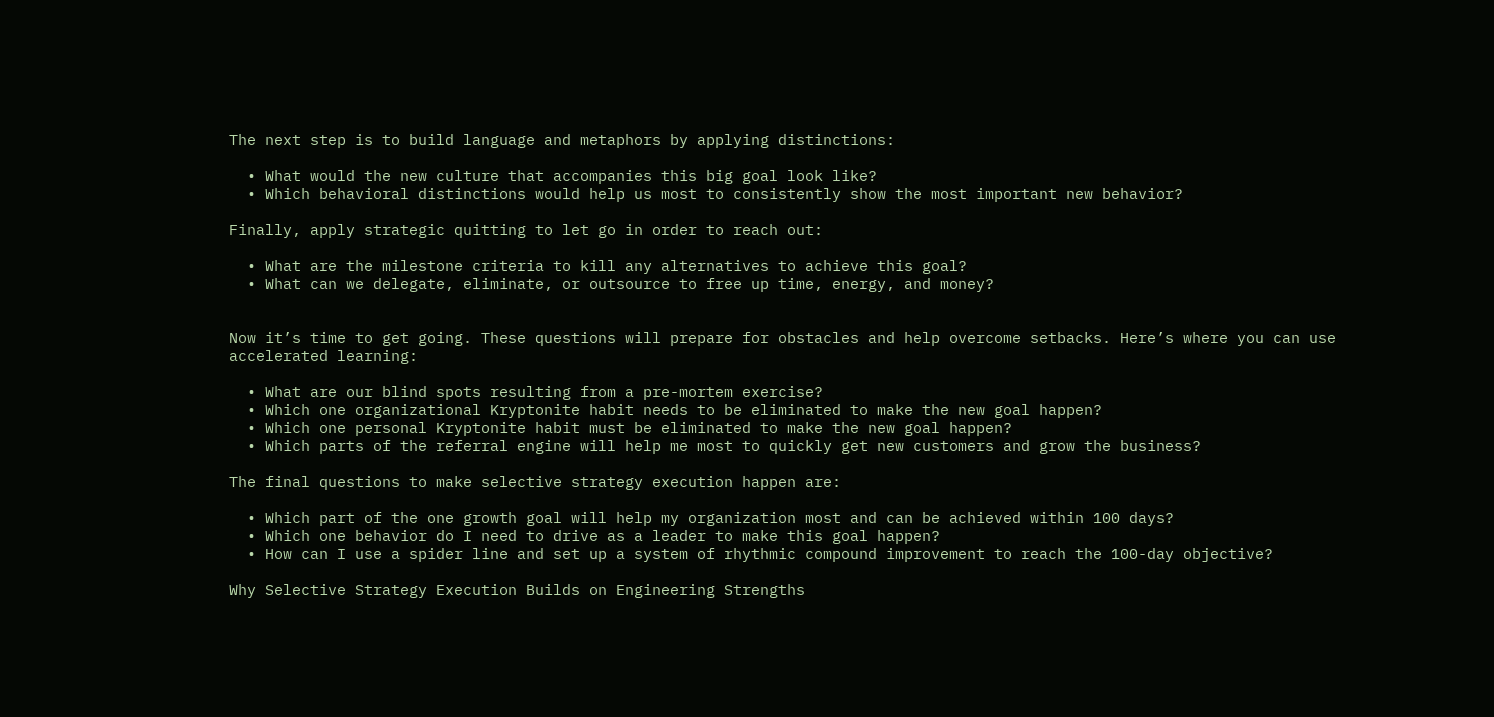The next step is to build language and metaphors by applying distinctions:

  • What would the new culture that accompanies this big goal look like?
  • Which behavioral distinctions would help us most to consistently show the most important new behavior?

Finally, apply strategic quitting to let go in order to reach out:

  • What are the milestone criteria to kill any alternatives to achieve this goal?
  • What can we delegate, eliminate, or outsource to free up time, energy, and money?


Now it’s time to get going. These questions will prepare for obstacles and help overcome setbacks. Here’s where you can use accelerated learning:

  • What are our blind spots resulting from a pre-mortem exercise?
  • Which one organizational Kryptonite habit needs to be eliminated to make the new goal happen?
  • Which one personal Kryptonite habit must be eliminated to make the new goal happen?
  • Which parts of the referral engine will help me most to quickly get new customers and grow the business?

The final questions to make selective strategy execution happen are:

  • Which part of the one growth goal will help my organization most and can be achieved within 100 days?
  • Which one behavior do I need to drive as a leader to make this goal happen?
  • How can I use a spider line and set up a system of rhythmic compound improvement to reach the 100-day objective?

Why Selective Strategy Execution Builds on Engineering Strengths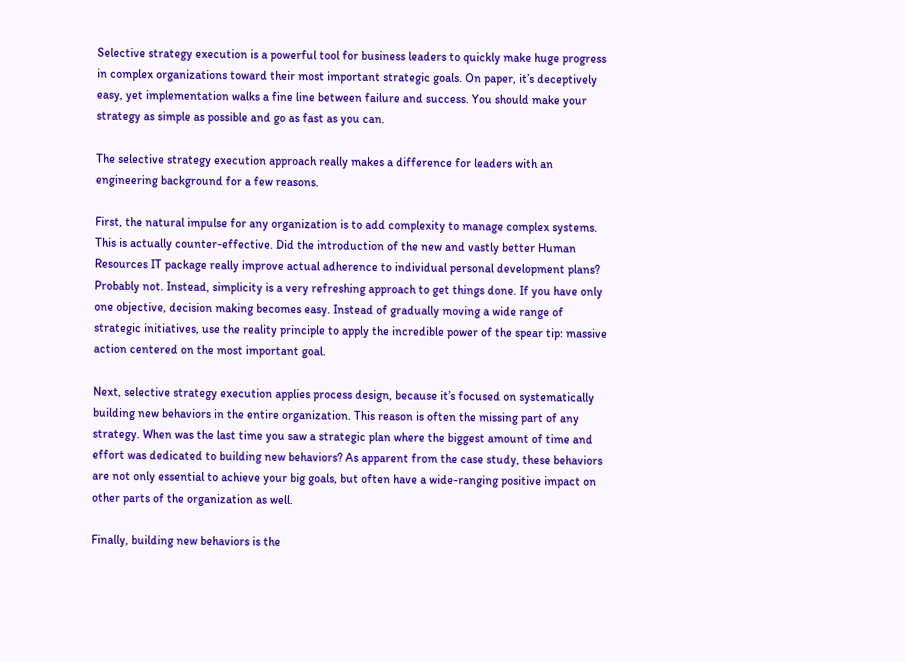Selective strategy execution is a powerful tool for business leaders to quickly make huge progress in complex organizations toward their most important strategic goals. On paper, it’s deceptively easy, yet implementation walks a fine line between failure and success. You should make your strategy as simple as possible and go as fast as you can.

The selective strategy execution approach really makes a difference for leaders with an engineering background for a few reasons.

First, the natural impulse for any organization is to add complexity to manage complex systems. This is actually counter-effective. Did the introduction of the new and vastly better Human Resources IT package really improve actual adherence to individual personal development plans? Probably not. Instead, simplicity is a very refreshing approach to get things done. If you have only one objective, decision making becomes easy. Instead of gradually moving a wide range of strategic initiatives, use the reality principle to apply the incredible power of the spear tip: massive action centered on the most important goal.

Next, selective strategy execution applies process design, because it’s focused on systematically building new behaviors in the entire organization. This reason is often the missing part of any strategy. When was the last time you saw a strategic plan where the biggest amount of time and effort was dedicated to building new behaviors? As apparent from the case study, these behaviors are not only essential to achieve your big goals, but often have a wide-ranging positive impact on other parts of the organization as well.

Finally, building new behaviors is the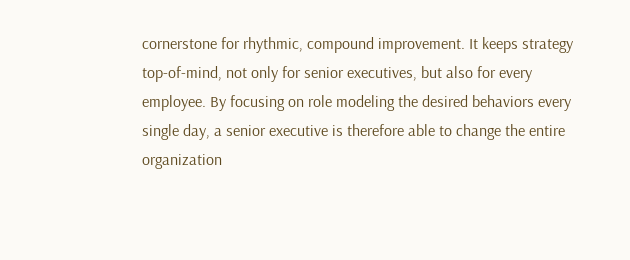cornerstone for rhythmic, compound improvement. It keeps strategy top-of-mind, not only for senior executives, but also for every employee. By focusing on role modeling the desired behaviors every single day, a senior executive is therefore able to change the entire organization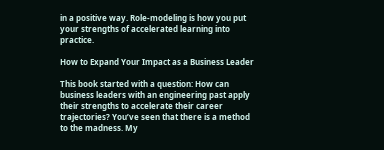in a positive way. Role-modeling is how you put your strengths of accelerated learning into practice.

How to Expand Your Impact as a Business Leader

This book started with a question: How can business leaders with an engineering past apply their strengths to accelerate their career trajectories? You’ve seen that there is a method to the madness. My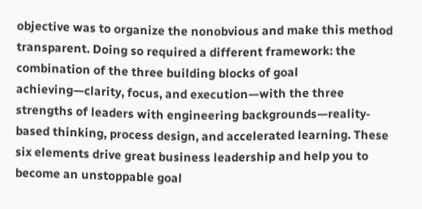objective was to organize the nonobvious and make this method transparent. Doing so required a different framework: the combination of the three building blocks of goal achieving—clarity, focus, and execution—with the three strengths of leaders with engineering backgrounds—reality-based thinking, process design, and accelerated learning. These six elements drive great business leadership and help you to become an unstoppable goal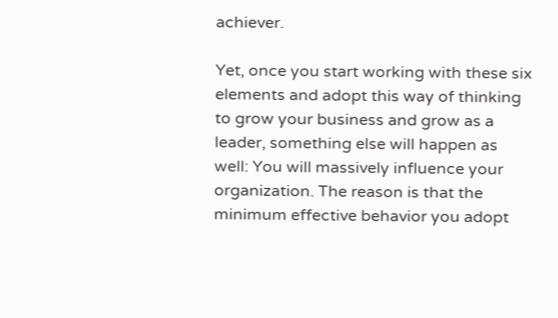achiever.

Yet, once you start working with these six elements and adopt this way of thinking to grow your business and grow as a leader, something else will happen as well: You will massively influence your organization. The reason is that the minimum effective behavior you adopt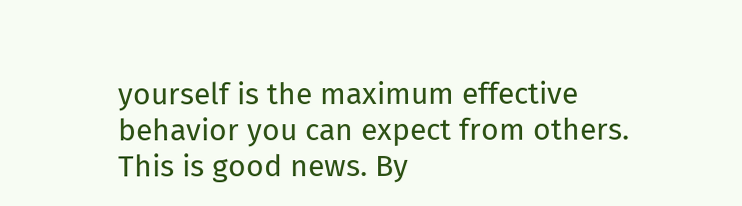yourself is the maximum effective behavior you can expect from others. This is good news. By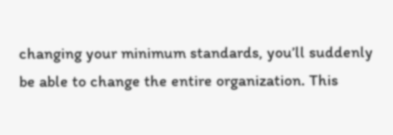changing your minimum standards, you’ll suddenly be able to change the entire organization. This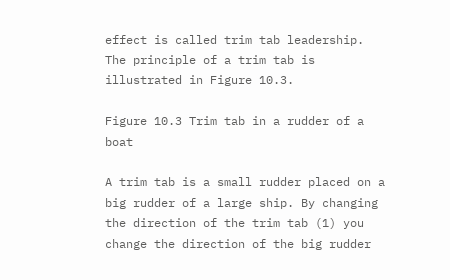effect is called trim tab leadership. The principle of a trim tab is illustrated in Figure 10.3.

Figure 10.3 Trim tab in a rudder of a boat

A trim tab is a small rudder placed on a big rudder of a large ship. By changing the direction of the trim tab (1) you change the direction of the big rudder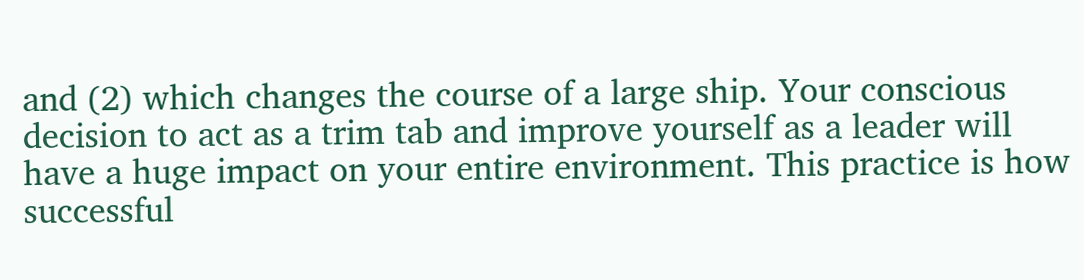and (2) which changes the course of a large ship. Your conscious decision to act as a trim tab and improve yourself as a leader will have a huge impact on your entire environment. This practice is how successful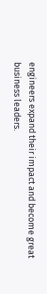engineers expand their impact and become great business leaders.